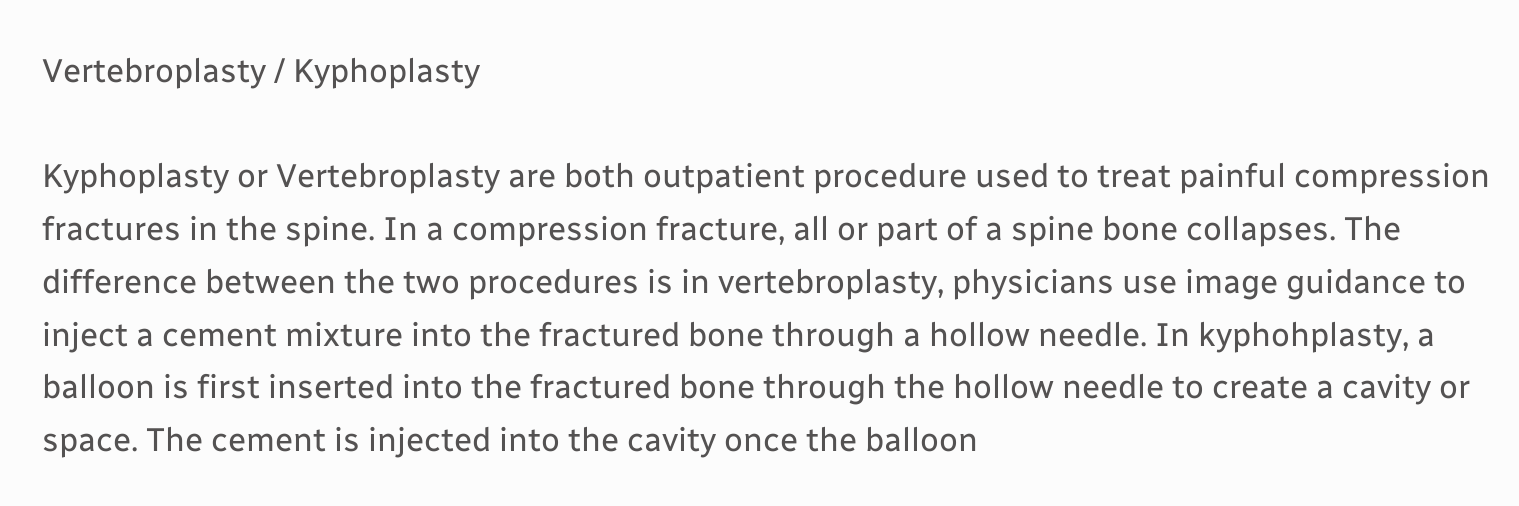Vertebroplasty / Kyphoplasty

Kyphoplasty or Vertebroplasty are both outpatient procedure used to treat painful compression fractures in the spine. In a compression fracture, all or part of a spine bone collapses. The difference between the two procedures is in vertebroplasty, physicians use image guidance to inject a cement mixture into the fractured bone through a hollow needle. In kyphohplasty, a balloon is first inserted into the fractured bone through the hollow needle to create a cavity or space. The cement is injected into the cavity once the balloon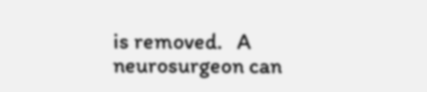is removed.   A neurosurgeon can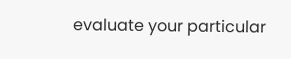evaluate your particular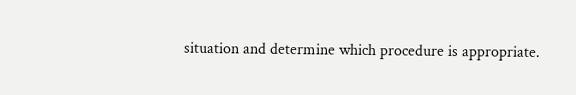situation and determine which procedure is appropriate.